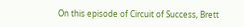On this episode of Circuit of Success, Brett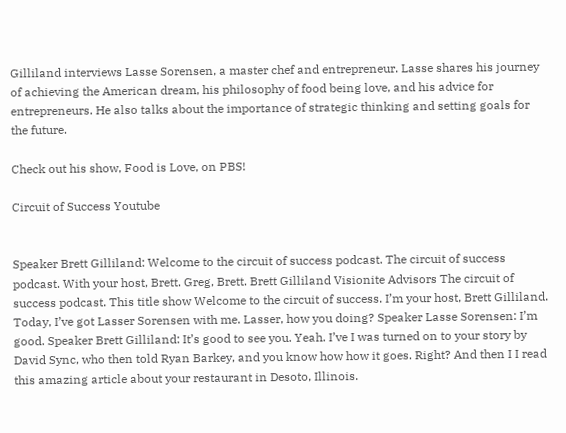Gilliland interviews Lasse Sorensen, a master chef and entrepreneur. Lasse shares his journey of achieving the American dream, his philosophy of food being love, and his advice for entrepreneurs. He also talks about the importance of strategic thinking and setting goals for the future.

Check out his show, Food is Love, on PBS!

Circuit of Success Youtube


Speaker Brett Gilliland: Welcome to the circuit of success podcast. The circuit of success podcast. With your host, Brett. Greg, Brett. Brett Gilliland Visionite Advisors The circuit of success podcast. This title show Welcome to the circuit of success. I’m your host, Brett Gilliland. Today, I’ve got Lasser Sorensen with me. Lasser, how you doing? Speaker Lasse Sorensen: I’m good. Speaker Brett Gilliland: It’s good to see you. Yeah. I’ve I was turned on to your story by David Sync, who then told Ryan Barkey, and you know how how it goes. Right? And then I I read this amazing article about your restaurant in Desoto, Illinois.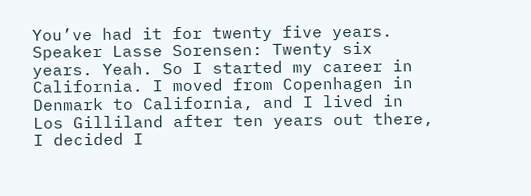You’ve had it for twenty five years. Speaker Lasse Sorensen: Twenty six years. Yeah. So I started my career in California. I moved from Copenhagen in Denmark to California, and I lived in Los Gilliland after ten years out there, I decided I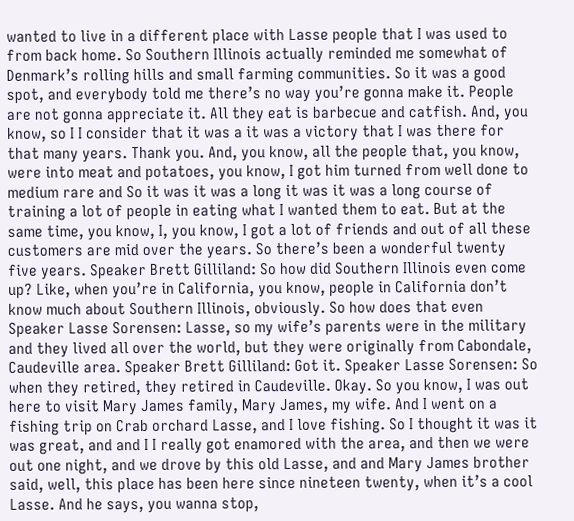wanted to live in a different place with Lasse people that I was used to from back home. So Southern Illinois actually reminded me somewhat of Denmark’s rolling hills and small farming communities. So it was a good spot, and everybody told me there’s no way you’re gonna make it. People are not gonna appreciate it. All they eat is barbecue and catfish. And, you know, so I I consider that it was a it was a victory that I was there for that many years. Thank you. And, you know, all the people that, you know, were into meat and potatoes, you know, I got him turned from well done to medium rare and So it was it was a long it was it was a long course of training a lot of people in eating what I wanted them to eat. But at the same time, you know, I, you know, I got a lot of friends and out of all these customers are mid over the years. So there’s been a wonderful twenty five years. Speaker Brett Gilliland: So how did Southern Illinois even come up? Like, when you’re in California, you know, people in California don’t know much about Southern Illinois, obviously. So how does that even Speaker Lasse Sorensen: Lasse, so my wife’s parents were in the military and they lived all over the world, but they were originally from Cabondale, Caudeville area. Speaker Brett Gilliland: Got it. Speaker Lasse Sorensen: So when they retired, they retired in Caudeville. Okay. So you know, I was out here to visit Mary James family, Mary James, my wife. And I went on a fishing trip on Crab orchard Lasse, and I love fishing. So I thought it was it was great, and and I I really got enamored with the area, and then we were out one night, and we drove by this old Lasse, and and Mary James brother said, well, this place has been here since nineteen twenty, when it’s a cool Lasse. And he says, you wanna stop,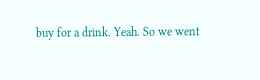buy for a drink. Yeah. So we went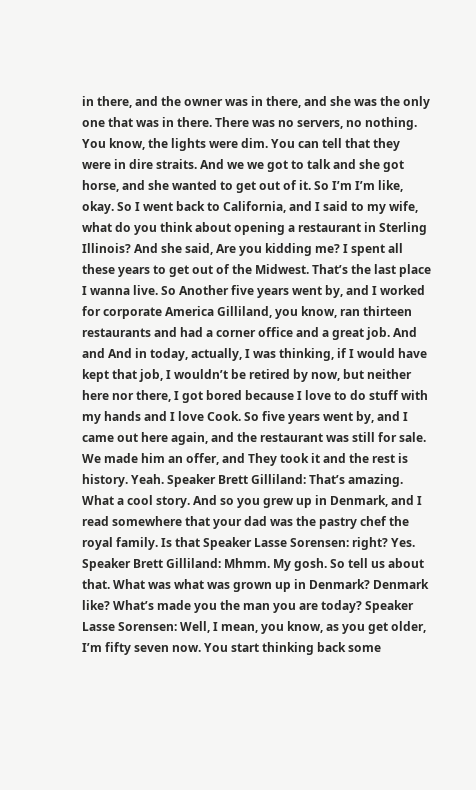in there, and the owner was in there, and she was the only one that was in there. There was no servers, no nothing. You know, the lights were dim. You can tell that they were in dire straits. And we we got to talk and she got horse, and she wanted to get out of it. So I’m I’m like, okay. So I went back to California, and I said to my wife, what do you think about opening a restaurant in Sterling Illinois? And she said, Are you kidding me? I spent all these years to get out of the Midwest. That’s the last place I wanna live. So Another five years went by, and I worked for corporate America Gilliland, you know, ran thirteen restaurants and had a corner office and a great job. And and And in today, actually, I was thinking, if I would have kept that job, I wouldn’t be retired by now, but neither here nor there, I got bored because I love to do stuff with my hands and I love Cook. So five years went by, and I came out here again, and the restaurant was still for sale. We made him an offer, and They took it and the rest is history. Yeah. Speaker Brett Gilliland: That’s amazing. What a cool story. And so you grew up in Denmark, and I read somewhere that your dad was the pastry chef the royal family. Is that Speaker Lasse Sorensen: right? Yes. Speaker Brett Gilliland: Mhmm. My gosh. So tell us about that. What was what was grown up in Denmark? Denmark like? What’s made you the man you are today? Speaker Lasse Sorensen: Well, I mean, you know, as you get older, I’m fifty seven now. You start thinking back some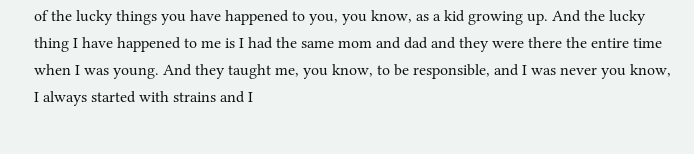of the lucky things you have happened to you, you know, as a kid growing up. And the lucky thing I have happened to me is I had the same mom and dad and they were there the entire time when I was young. And they taught me, you know, to be responsible, and I was never you know, I always started with strains and I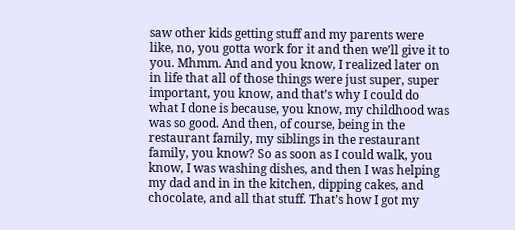saw other kids getting stuff and my parents were like, no, you gotta work for it and then we’ll give it to you. Mhmm. And and you know, I realized later on in life that all of those things were just super, super important, you know, and that’s why I could do what I done is because, you know, my childhood was was so good. And then, of course, being in the restaurant family, my siblings in the restaurant family, you know? So as soon as I could walk, you know, I was washing dishes, and then I was helping my dad and in in the kitchen, dipping cakes, and chocolate, and all that stuff. That’s how I got my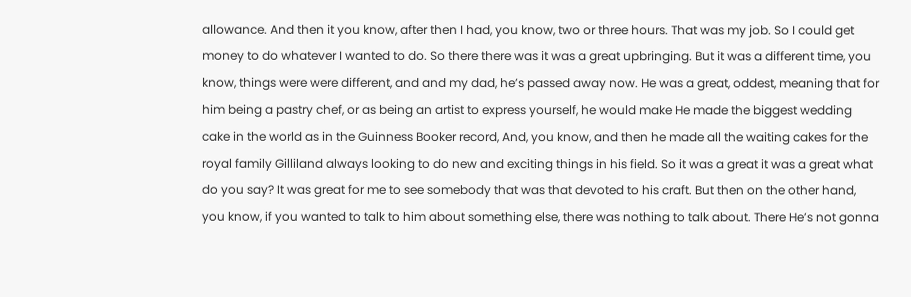allowance. And then it you know, after then I had, you know, two or three hours. That was my job. So I could get money to do whatever I wanted to do. So there there was it was a great upbringing. But it was a different time, you know, things were were different, and and my dad, he’s passed away now. He was a great, oddest, meaning that for him being a pastry chef, or as being an artist to express yourself, he would make He made the biggest wedding cake in the world as in the Guinness Booker record, And, you know, and then he made all the waiting cakes for the royal family Gilliland always looking to do new and exciting things in his field. So it was a great it was a great what do you say? It was great for me to see somebody that was that devoted to his craft. But then on the other hand, you know, if you wanted to talk to him about something else, there was nothing to talk about. There He’s not gonna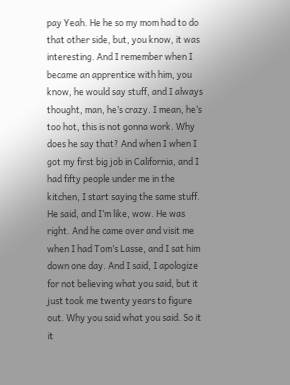pay Yeah. He he so my mom had to do that other side, but, you know, it was interesting. And I remember when I became an apprentice with him, you know, he would say stuff, and I always thought, man, he’s crazy. I mean, he’s too hot, this is not gonna work. Why does he say that? And when I when I got my first big job in California, and I had fifty people under me in the kitchen, I start saying the same stuff. He said, and I’m like, wow. He was right. And he came over and visit me when I had Tom’s Lasse, and I sat him down one day. And I said, I apologize for not believing what you said, but it just took me twenty years to figure out. Why you said what you said. So it it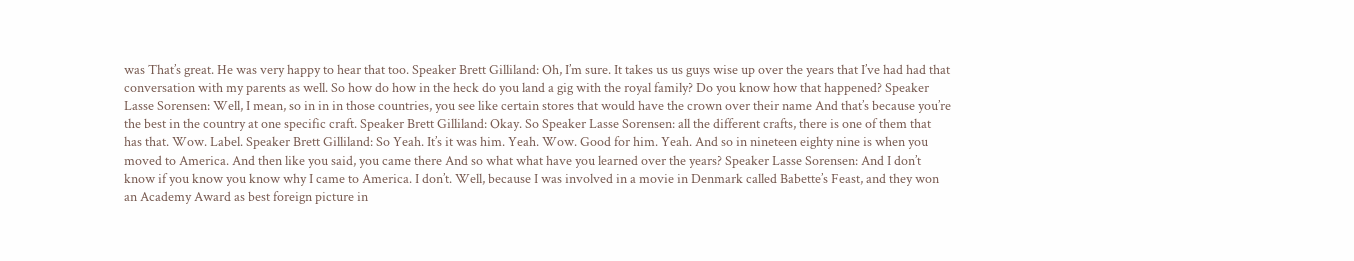was That’s great. He was very happy to hear that too. Speaker Brett Gilliland: Oh, I’m sure. It takes us us guys wise up over the years that I’ve had had that conversation with my parents as well. So how do how in the heck do you land a gig with the royal family? Do you know how that happened? Speaker Lasse Sorensen: Well, I mean, so in in in those countries, you see like certain stores that would have the crown over their name And that’s because you’re the best in the country at one specific craft. Speaker Brett Gilliland: Okay. So Speaker Lasse Sorensen: all the different crafts, there is one of them that has that. Wow. Label. Speaker Brett Gilliland: So Yeah. It’s it was him. Yeah. Wow. Good for him. Yeah. And so in nineteen eighty nine is when you moved to America. And then like you said, you came there And so what what have you learned over the years? Speaker Lasse Sorensen: And I don’t know if you know you know why I came to America. I don’t. Well, because I was involved in a movie in Denmark called Babette’s Feast, and they won an Academy Award as best foreign picture in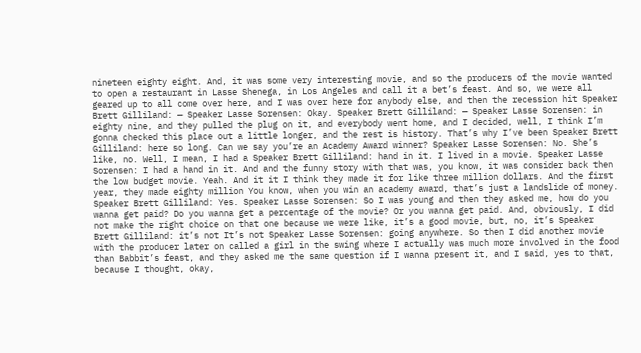nineteen eighty eight. And, it was some very interesting movie, and so the producers of the movie wanted to open a restaurant in Lasse Shenega, in Los Angeles and call it a bet’s feast. And so, we were all geared up to all come over here, and I was over here for anybody else, and then the recession hit Speaker Brett Gilliland: — Speaker Lasse Sorensen: Okay. Speaker Brett Gilliland: — Speaker Lasse Sorensen: in eighty nine, and they pulled the plug on it, and everybody went home, and I decided, well, I think I’m gonna checked this place out a little longer, and the rest is history. That’s why I’ve been Speaker Brett Gilliland: here so long. Can we say you’re an Academy Award winner? Speaker Lasse Sorensen: No. She’s like, no. Well, I mean, I had a Speaker Brett Gilliland: hand in it. I lived in a movie. Speaker Lasse Sorensen: I had a hand in it. And and the funny story with that was, you know, it was consider back then the low budget movie. Yeah. And it it I think they made it for like three million dollars. And the first year, they made eighty million You know, when you win an academy award, that’s just a landslide of money. Speaker Brett Gilliland: Yes. Speaker Lasse Sorensen: So I was young and then they asked me, how do you wanna get paid? Do you wanna get a percentage of the movie? Or you wanna get paid. And, obviously, I did not make the right choice on that one because we were like, it’s a good movie, but, no, it’s Speaker Brett Gilliland: it’s not It’s not Speaker Lasse Sorensen: going anywhere. So then I did another movie with the producer later on called a girl in the swing where I actually was much more involved in the food than Babbit’s feast, and they asked me the same question if I wanna present it, and I said, yes to that, because I thought, okay,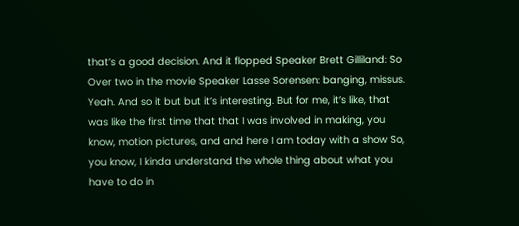that’s a good decision. And it flopped Speaker Brett Gilliland: So Over two in the movie Speaker Lasse Sorensen: banging, missus. Yeah. And so it but but it’s interesting. But for me, it’s like, that was like the first time that that I was involved in making, you know, motion pictures, and and here I am today with a show So, you know, I kinda understand the whole thing about what you have to do in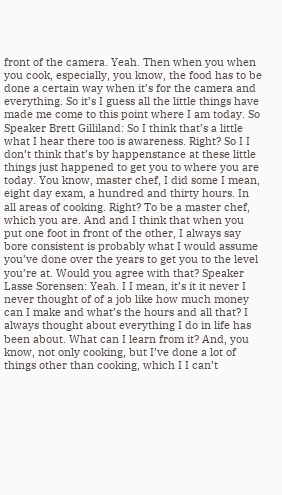front of the camera. Yeah. Then when you when you cook, especially, you know, the food has to be done a certain way when it’s for the camera and everything. So it’s I guess all the little things have made me come to this point where I am today. So Speaker Brett Gilliland: So I think that’s a little what I hear there too is awareness. Right? So I I don’t think that’s by happenstance at these little things just happened to get you to where you are today. You know, master chef, I did some I mean, eight day exam, a hundred and thirty hours. In all areas of cooking. Right? To be a master chef, which you are. And and I think that when you put one foot in front of the other, I always say bore consistent is probably what I would assume you’ve done over the years to get you to the level you’re at. Would you agree with that? Speaker Lasse Sorensen: Yeah. I I mean, it’s it it never I never thought of of a job like how much money can I make and what’s the hours and all that? I always thought about everything I do in life has been about. What can I learn from it? And, you know, not only cooking, but I’ve done a lot of things other than cooking, which I I can’t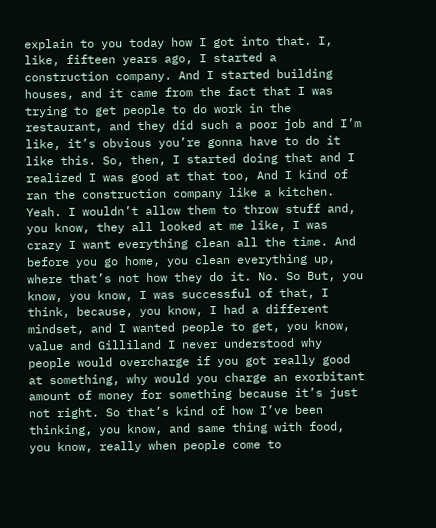explain to you today how I got into that. I, like, fifteen years ago, I started a construction company. And I started building houses, and it came from the fact that I was trying to get people to do work in the restaurant, and they did such a poor job and I’m like, it’s obvious you’re gonna have to do it like this. So, then, I started doing that and I realized I was good at that too, And I kind of ran the construction company like a kitchen. Yeah. I wouldn’t allow them to throw stuff and, you know, they all looked at me like, I was crazy I want everything clean all the time. And before you go home, you clean everything up, where that’s not how they do it. No. So But, you know, you know, I was successful of that, I think, because, you know, I had a different mindset, and I wanted people to get, you know, value and Gilliland I never understood why people would overcharge if you got really good at something, why would you charge an exorbitant amount of money for something because it’s just not right. So that’s kind of how I’ve been thinking, you know, and same thing with food, you know, really when people come to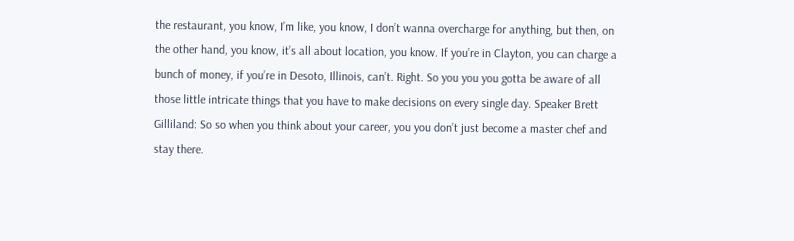the restaurant, you know, I’m like, you know, I don’t wanna overcharge for anything, but then, on the other hand, you know, it’s all about location, you know. If you’re in Clayton, you can charge a bunch of money, if you’re in Desoto, Illinois, can’t. Right. So you you you gotta be aware of all those little intricate things that you have to make decisions on every single day. Speaker Brett Gilliland: So so when you think about your career, you you don’t just become a master chef and stay there.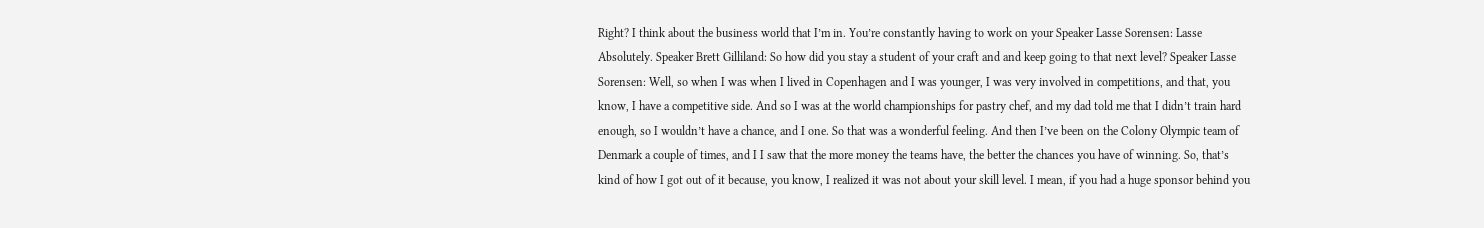Right? I think about the business world that I’m in. You’re constantly having to work on your Speaker Lasse Sorensen: Lasse Absolutely. Speaker Brett Gilliland: So how did you stay a student of your craft and and keep going to that next level? Speaker Lasse Sorensen: Well, so when I was when I lived in Copenhagen and I was younger, I was very involved in competitions, and that, you know, I have a competitive side. And so I was at the world championships for pastry chef, and my dad told me that I didn’t train hard enough, so I wouldn’t have a chance, and I one. So that was a wonderful feeling. And then I’ve been on the Colony Olympic team of Denmark a couple of times, and I I saw that the more money the teams have, the better the chances you have of winning. So, that’s kind of how I got out of it because, you know, I realized it was not about your skill level. I mean, if you had a huge sponsor behind you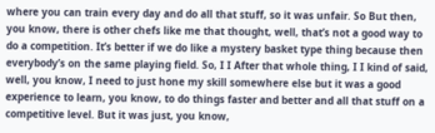where you can train every day and do all that stuff, so it was unfair. So But then, you know, there is other chefs like me that thought, well, that’s not a good way to do a competition. It’s better if we do like a mystery basket type thing because then everybody’s on the same playing field. So, I I After that whole thing, I I kind of said, well, you know, I need to just hone my skill somewhere else but it was a good experience to learn, you know, to do things faster and better and all that stuff on a competitive level. But it was just, you know,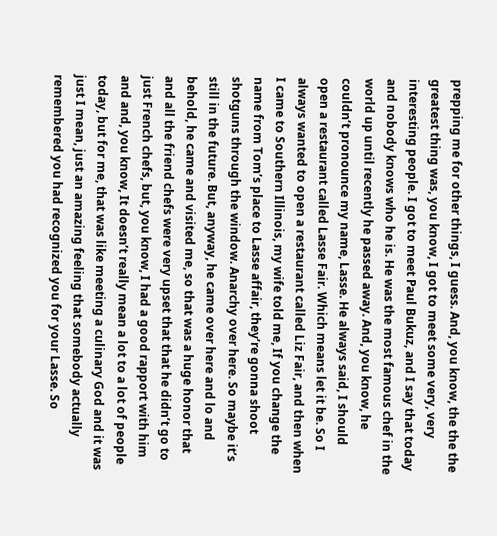prepping me for other things, I guess. And, you know, the the the greatest thing was, you know, I got to meet some very, very interesting people. I got to meet Paul Bukuz, and I say that today and nobody knows who he is. He was the most famous chef in the world up until recently he passed away. And, you know, he couldn’t pronounce my name, Lasse. He always said, I should open a restaurant called Lasse Fair. Which means let it be. So I always wanted to open a restaurant called Liz Fair, and then when I came to Southern Illinois, my wife told me, If you change the name from Tom’s place to Lasse affair, they’re gonna shoot shotguns through the window. Anarchy over here. So maybe it’s still in the future. But, anyway, he came over here and lo and behold, he came and visited me, so that was a huge honor that and all the friend chefs were very upset that that he didn’t go to just French chefs, but, you know, I had a good rapport with him and and, you know, It doesn’t really mean a lot to a lot of people today, but for me, that was like meeting a culinary God and it was just I mean, just an amazing feeling that somebody actually remembered you had recognized you for your Lasse. So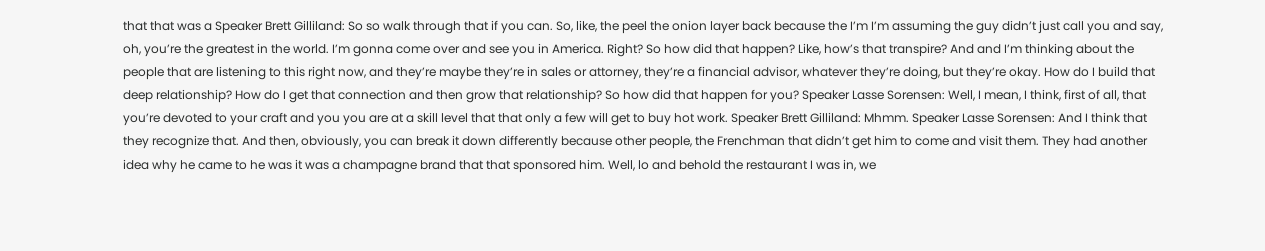that that was a Speaker Brett Gilliland: So so walk through that if you can. So, like, the peel the onion layer back because the I’m I’m assuming the guy didn’t just call you and say, oh, you’re the greatest in the world. I’m gonna come over and see you in America. Right? So how did that happen? Like, how’s that transpire? And and I’m thinking about the people that are listening to this right now, and they’re maybe they’re in sales or attorney, they’re a financial advisor, whatever they’re doing, but they’re okay. How do I build that deep relationship? How do I get that connection and then grow that relationship? So how did that happen for you? Speaker Lasse Sorensen: Well, I mean, I think, first of all, that you’re devoted to your craft and you you are at a skill level that that only a few will get to buy hot work. Speaker Brett Gilliland: Mhmm. Speaker Lasse Sorensen: And I think that they recognize that. And then, obviously, you can break it down differently because other people, the Frenchman that didn’t get him to come and visit them. They had another idea why he came to he was it was a champagne brand that that sponsored him. Well, lo and behold the restaurant I was in, we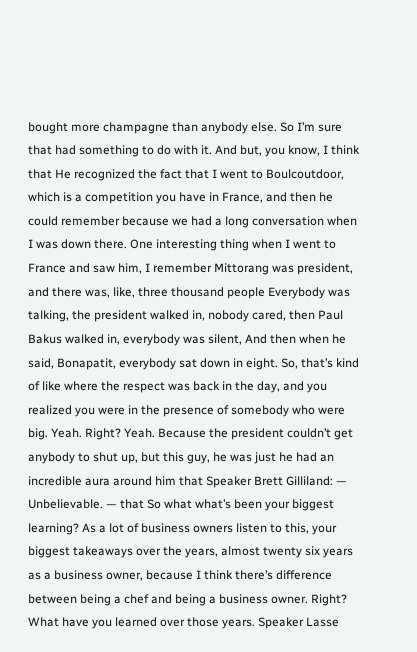bought more champagne than anybody else. So I’m sure that had something to do with it. And but, you know, I think that He recognized the fact that I went to Boulcoutdoor, which is a competition you have in France, and then he could remember because we had a long conversation when I was down there. One interesting thing when I went to France and saw him, I remember Mittorang was president, and there was, like, three thousand people Everybody was talking, the president walked in, nobody cared, then Paul Bakus walked in, everybody was silent, And then when he said, Bonapatit, everybody sat down in eight. So, that’s kind of like where the respect was back in the day, and you realized you were in the presence of somebody who were big. Yeah. Right? Yeah. Because the president couldn’t get anybody to shut up, but this guy, he was just he had an incredible aura around him that Speaker Brett Gilliland: — Unbelievable. — that So what what’s been your biggest learning? As a lot of business owners listen to this, your biggest takeaways over the years, almost twenty six years as a business owner, because I think there’s difference between being a chef and being a business owner. Right? What have you learned over those years. Speaker Lasse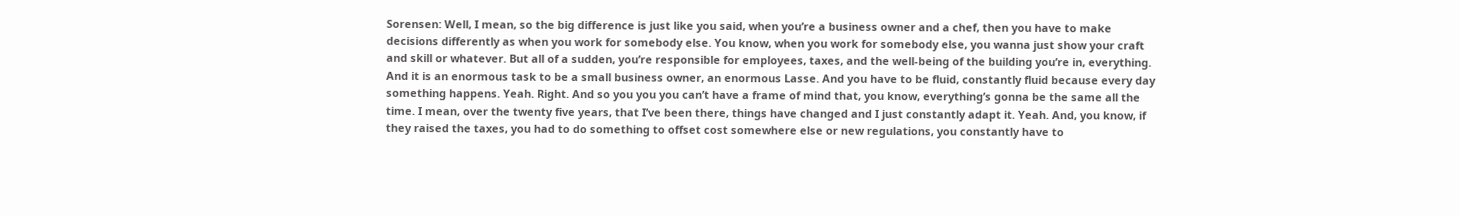Sorensen: Well, I mean, so the big difference is just like you said, when you’re a business owner and a chef, then you have to make decisions differently as when you work for somebody else. You know, when you work for somebody else, you wanna just show your craft and skill or whatever. But all of a sudden, you’re responsible for employees, taxes, and the well-being of the building you’re in, everything. And it is an enormous task to be a small business owner, an enormous Lasse. And you have to be fluid, constantly fluid because every day something happens. Yeah. Right. And so you you you can’t have a frame of mind that, you know, everything’s gonna be the same all the time. I mean, over the twenty five years, that I’ve been there, things have changed and I just constantly adapt it. Yeah. And, you know, if they raised the taxes, you had to do something to offset cost somewhere else or new regulations, you constantly have to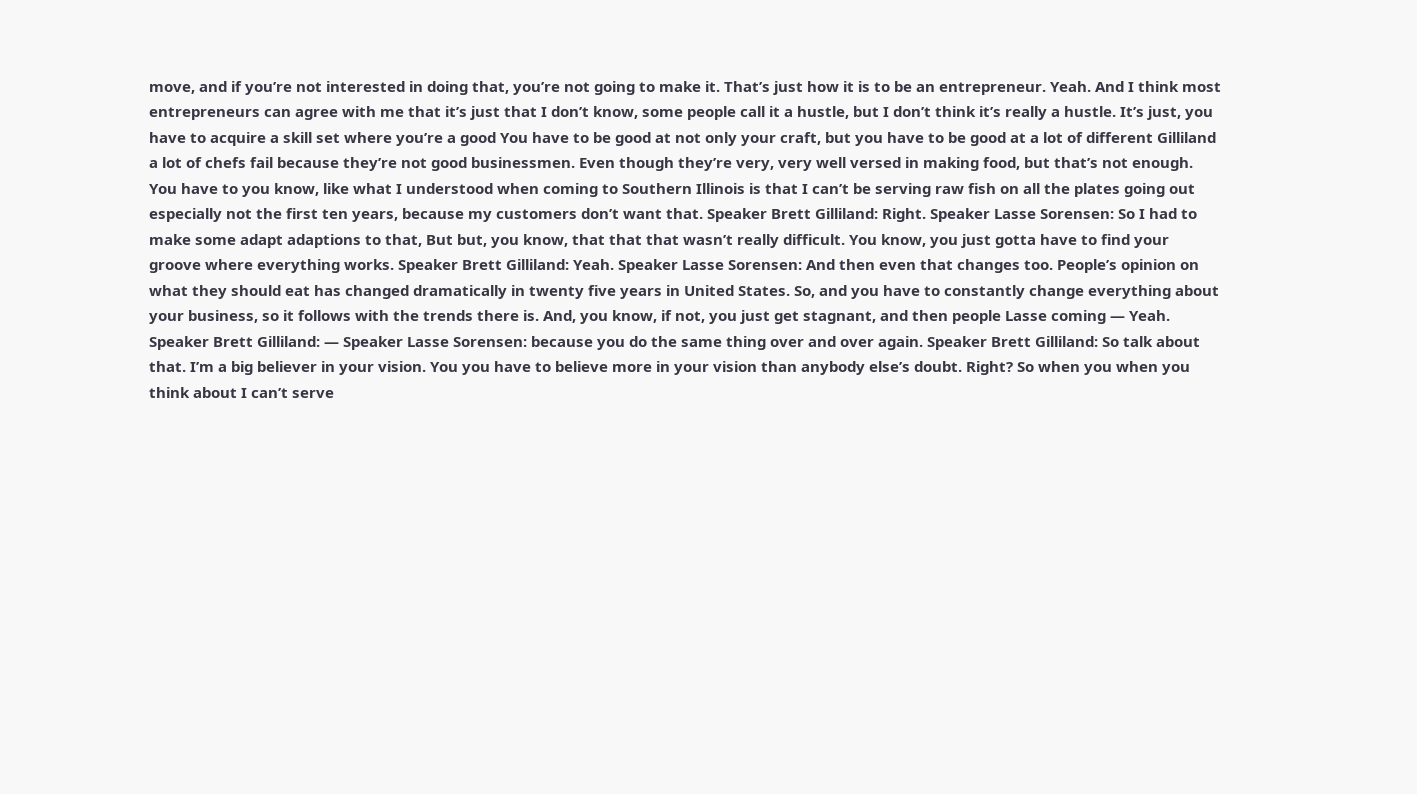move, and if you’re not interested in doing that, you’re not going to make it. That’s just how it is to be an entrepreneur. Yeah. And I think most entrepreneurs can agree with me that it’s just that I don’t know, some people call it a hustle, but I don’t think it’s really a hustle. It’s just, you have to acquire a skill set where you’re a good You have to be good at not only your craft, but you have to be good at a lot of different Gilliland a lot of chefs fail because they’re not good businessmen. Even though they’re very, very well versed in making food, but that’s not enough. You have to you know, like what I understood when coming to Southern Illinois is that I can’t be serving raw fish on all the plates going out especially not the first ten years, because my customers don’t want that. Speaker Brett Gilliland: Right. Speaker Lasse Sorensen: So I had to make some adapt adaptions to that, But but, you know, that that that wasn’t really difficult. You know, you just gotta have to find your groove where everything works. Speaker Brett Gilliland: Yeah. Speaker Lasse Sorensen: And then even that changes too. People’s opinion on what they should eat has changed dramatically in twenty five years in United States. So, and you have to constantly change everything about your business, so it follows with the trends there is. And, you know, if not, you just get stagnant, and then people Lasse coming — Yeah. Speaker Brett Gilliland: — Speaker Lasse Sorensen: because you do the same thing over and over again. Speaker Brett Gilliland: So talk about that. I’m a big believer in your vision. You you have to believe more in your vision than anybody else’s doubt. Right? So when you when you think about I can’t serve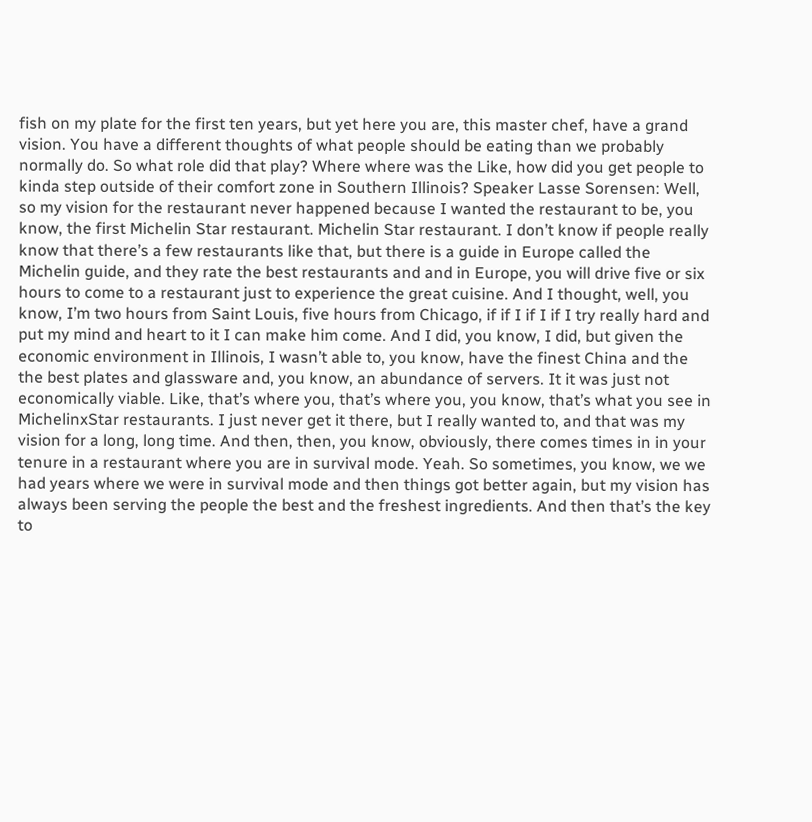fish on my plate for the first ten years, but yet here you are, this master chef, have a grand vision. You have a different thoughts of what people should be eating than we probably normally do. So what role did that play? Where where was the Like, how did you get people to kinda step outside of their comfort zone in Southern Illinois? Speaker Lasse Sorensen: Well, so my vision for the restaurant never happened because I wanted the restaurant to be, you know, the first Michelin Star restaurant. Michelin Star restaurant. I don’t know if people really know that there’s a few restaurants like that, but there is a guide in Europe called the Michelin guide, and they rate the best restaurants and and in Europe, you will drive five or six hours to come to a restaurant just to experience the great cuisine. And I thought, well, you know, I’m two hours from Saint Louis, five hours from Chicago, if if I if I if I try really hard and put my mind and heart to it I can make him come. And I did, you know, I did, but given the economic environment in Illinois, I wasn’t able to, you know, have the finest China and the the best plates and glassware and, you know, an abundance of servers. It it was just not economically viable. Like, that’s where you, that’s where you, you know, that’s what you see in MichelinxStar restaurants. I just never get it there, but I really wanted to, and that was my vision for a long, long time. And then, then, you know, obviously, there comes times in in your tenure in a restaurant where you are in survival mode. Yeah. So sometimes, you know, we we had years where we were in survival mode and then things got better again, but my vision has always been serving the people the best and the freshest ingredients. And then that’s the key to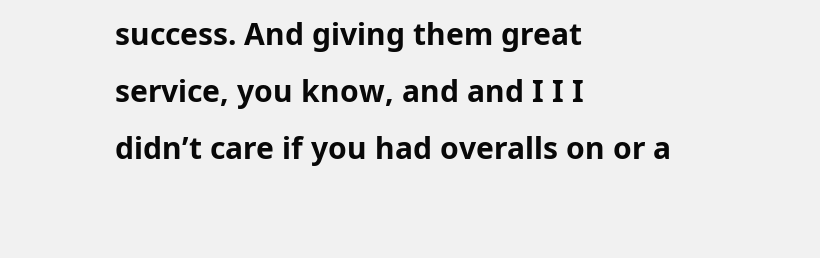success. And giving them great service, you know, and and I I I didn’t care if you had overalls on or a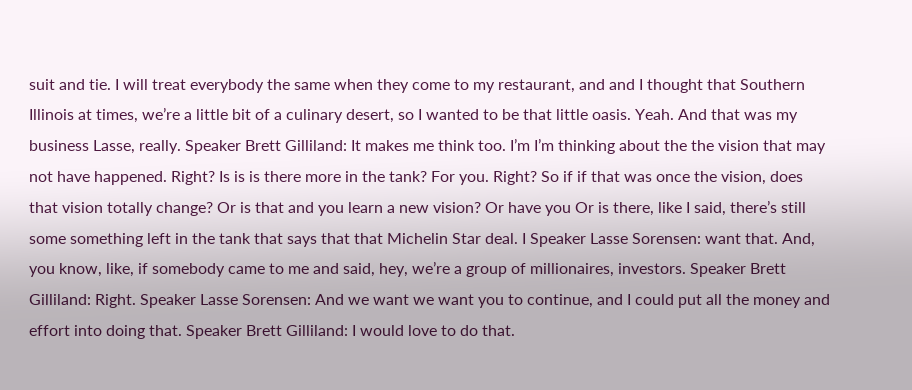suit and tie. I will treat everybody the same when they come to my restaurant, and and I thought that Southern Illinois at times, we’re a little bit of a culinary desert, so I wanted to be that little oasis. Yeah. And that was my business Lasse, really. Speaker Brett Gilliland: It makes me think too. I’m I’m thinking about the the vision that may not have happened. Right? Is is is there more in the tank? For you. Right? So if if that was once the vision, does that vision totally change? Or is that and you learn a new vision? Or have you Or is there, like I said, there’s still some something left in the tank that says that that Michelin Star deal. I Speaker Lasse Sorensen: want that. And, you know, like, if somebody came to me and said, hey, we’re a group of millionaires, investors. Speaker Brett Gilliland: Right. Speaker Lasse Sorensen: And we want we want you to continue, and I could put all the money and effort into doing that. Speaker Brett Gilliland: I would love to do that.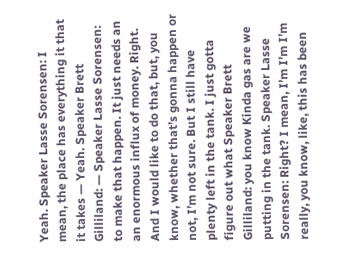Yeah. Speaker Lasse Sorensen: I mean, the place has everything it that it takes — Yeah. Speaker Brett Gilliland: — Speaker Lasse Sorensen: to make that happen. It just needs an an enormous influx of money. Right. And I would like to do that, but, you know, whether that’s gonna happen or not, I’m not sure. But I still have plenty left in the tank. I just gotta figure out what Speaker Brett Gilliland: you know Kinda gas are we putting in the tank. Speaker Lasse Sorensen: Right? I mean, I’m I’m I’m really, you know, like, this has been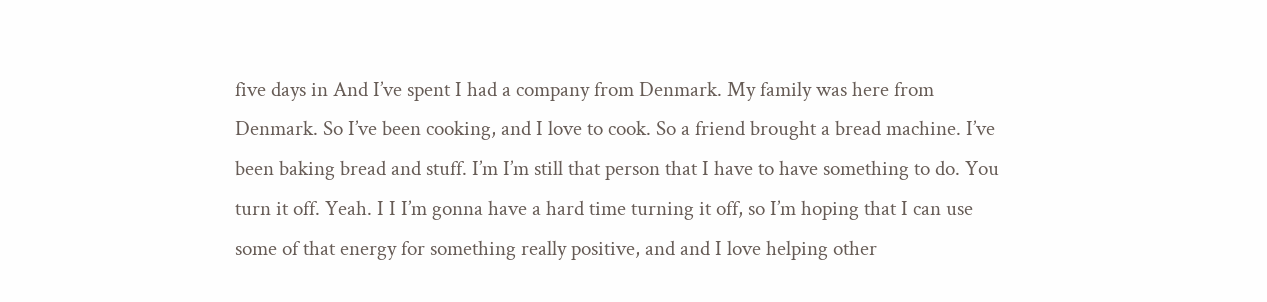five days in And I’ve spent I had a company from Denmark. My family was here from Denmark. So I’ve been cooking, and I love to cook. So a friend brought a bread machine. I’ve been baking bread and stuff. I’m I’m still that person that I have to have something to do. You turn it off. Yeah. I I I’m gonna have a hard time turning it off, so I’m hoping that I can use some of that energy for something really positive, and and I love helping other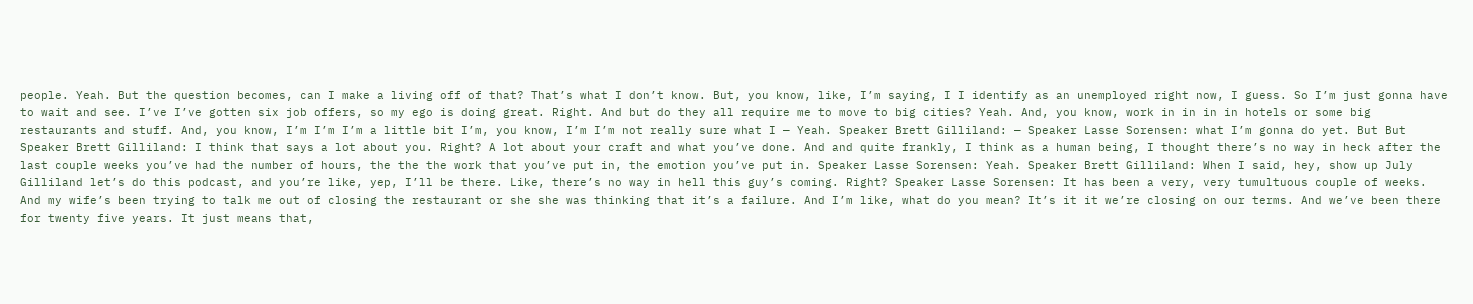people. Yeah. But the question becomes, can I make a living off of that? That’s what I don’t know. But, you know, like, I’m saying, I I identify as an unemployed right now, I guess. So I’m just gonna have to wait and see. I’ve I’ve gotten six job offers, so my ego is doing great. Right. And but do they all require me to move to big cities? Yeah. And, you know, work in in in in hotels or some big restaurants and stuff. And, you know, I’m I’m I’m a little bit I’m, you know, I’m I’m not really sure what I — Yeah. Speaker Brett Gilliland: — Speaker Lasse Sorensen: what I’m gonna do yet. But But Speaker Brett Gilliland: I think that says a lot about you. Right? A lot about your craft and what you’ve done. And and quite frankly, I think as a human being, I thought there’s no way in heck after the last couple weeks you’ve had the number of hours, the the the work that you’ve put in, the emotion you’ve put in. Speaker Lasse Sorensen: Yeah. Speaker Brett Gilliland: When I said, hey, show up July Gilliland let’s do this podcast, and you’re like, yep, I’ll be there. Like, there’s no way in hell this guy’s coming. Right? Speaker Lasse Sorensen: It has been a very, very tumultuous couple of weeks. And my wife’s been trying to talk me out of closing the restaurant or she she was thinking that it’s a failure. And I’m like, what do you mean? It’s it it we’re closing on our terms. And we’ve been there for twenty five years. It just means that,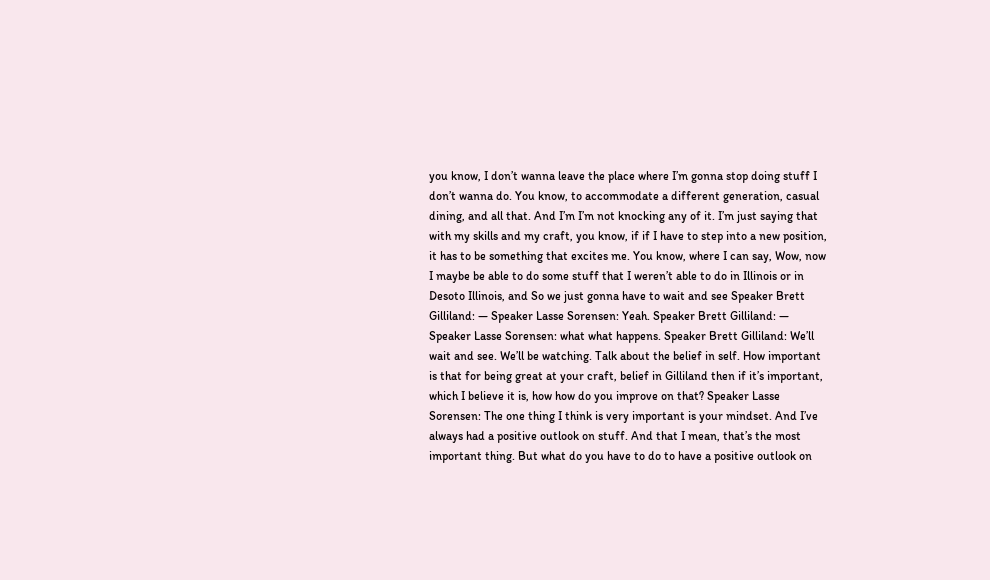you know, I don’t wanna leave the place where I’m gonna stop doing stuff I don’t wanna do. You know, to accommodate a different generation, casual dining, and all that. And I’m I’m not knocking any of it. I’m just saying that with my skills and my craft, you know, if if I have to step into a new position, it has to be something that excites me. You know, where I can say, Wow, now I maybe be able to do some stuff that I weren’t able to do in Illinois or in Desoto Illinois, and So we just gonna have to wait and see Speaker Brett Gilliland: — Speaker Lasse Sorensen: Yeah. Speaker Brett Gilliland: — Speaker Lasse Sorensen: what what happens. Speaker Brett Gilliland: We’ll wait and see. We’ll be watching. Talk about the belief in self. How important is that for being great at your craft, belief in Gilliland then if it’s important, which I believe it is, how how do you improve on that? Speaker Lasse Sorensen: The one thing I think is very important is your mindset. And I’ve always had a positive outlook on stuff. And that I mean, that’s the most important thing. But what do you have to do to have a positive outlook on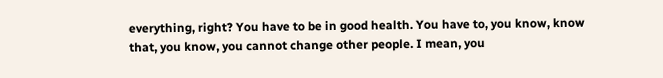everything, right? You have to be in good health. You have to, you know, know that, you know, you cannot change other people. I mean, you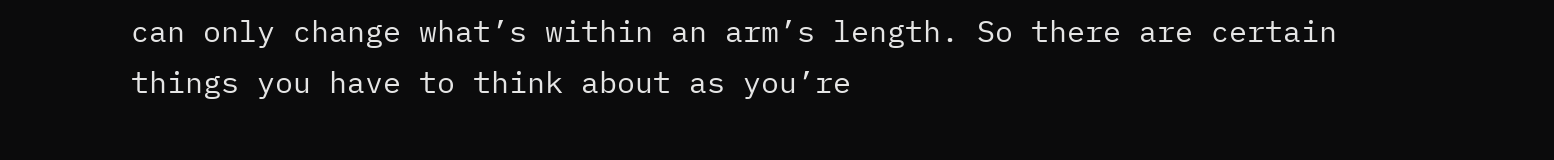can only change what’s within an arm’s length. So there are certain things you have to think about as you’re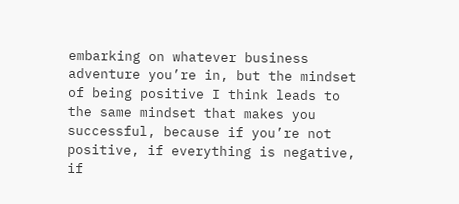embarking on whatever business adventure you’re in, but the mindset of being positive I think leads to the same mindset that makes you successful, because if you’re not positive, if everything is negative, if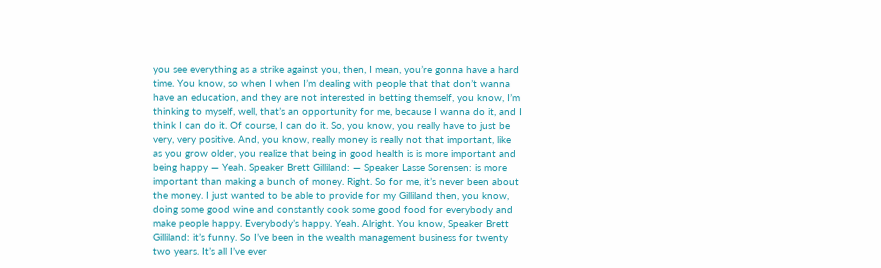you see everything as a strike against you, then, I mean, you’re gonna have a hard time. You know, so when I when I’m dealing with people that that don’t wanna have an education, and they are not interested in betting themself, you know, I’m thinking to myself, well, that’s an opportunity for me, because I wanna do it, and I think I can do it. Of course, I can do it. So, you know, you really have to just be very, very positive. And, you know, really money is really not that important, like as you grow older, you realize that being in good health is is more important and being happy — Yeah. Speaker Brett Gilliland: — Speaker Lasse Sorensen: is more important than making a bunch of money. Right. So for me, it’s never been about the money. I just wanted to be able to provide for my Gilliland then, you know, doing some good wine and constantly cook some good food for everybody and make people happy. Everybody’s happy. Yeah. Alright. You know, Speaker Brett Gilliland: it’s funny. So I’ve been in the wealth management business for twenty two years. It’s all I’ve ever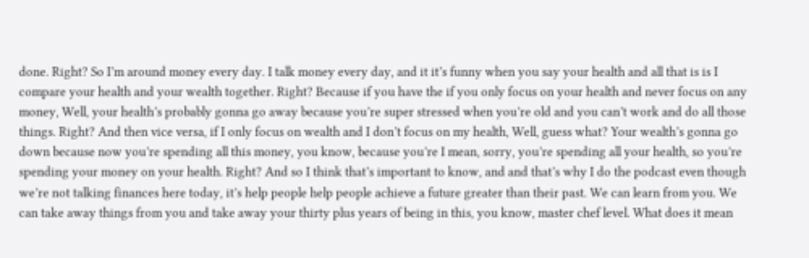done. Right? So I’m around money every day. I talk money every day, and it it’s funny when you say your health and all that is is I compare your health and your wealth together. Right? Because if you have the if you only focus on your health and never focus on any money, Well, your health’s probably gonna go away because you’re super stressed when you’re old and you can’t work and do all those things. Right? And then vice versa, if I only focus on wealth and I don’t focus on my health, Well, guess what? Your wealth’s gonna go down because now you’re spending all this money, you know, because you’re I mean, sorry, you’re spending all your health, so you’re spending your money on your health. Right? And so I think that’s important to know, and and that’s why I do the podcast even though we’re not talking finances here today, it’s help people help people achieve a future greater than their past. We can learn from you. We can take away things from you and take away your thirty plus years of being in this, you know, master chef level. What does it mean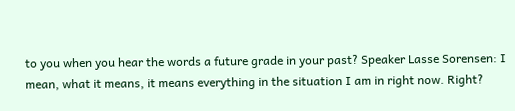to you when you hear the words a future grade in your past? Speaker Lasse Sorensen: I mean, what it means, it means everything in the situation I am in right now. Right?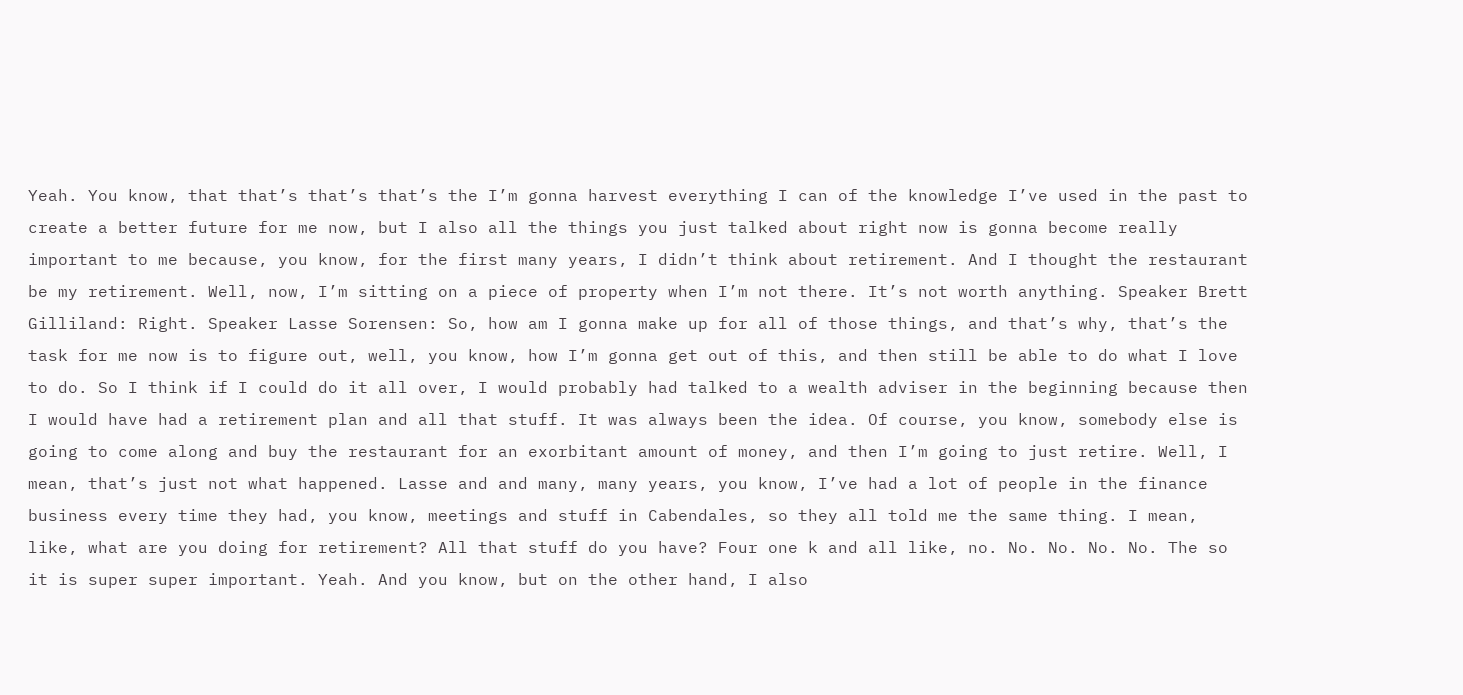Yeah. You know, that that’s that’s that’s the I’m gonna harvest everything I can of the knowledge I’ve used in the past to create a better future for me now, but I also all the things you just talked about right now is gonna become really important to me because, you know, for the first many years, I didn’t think about retirement. And I thought the restaurant be my retirement. Well, now, I’m sitting on a piece of property when I’m not there. It’s not worth anything. Speaker Brett Gilliland: Right. Speaker Lasse Sorensen: So, how am I gonna make up for all of those things, and that’s why, that’s the task for me now is to figure out, well, you know, how I’m gonna get out of this, and then still be able to do what I love to do. So I think if I could do it all over, I would probably had talked to a wealth adviser in the beginning because then I would have had a retirement plan and all that stuff. It was always been the idea. Of course, you know, somebody else is going to come along and buy the restaurant for an exorbitant amount of money, and then I’m going to just retire. Well, I mean, that’s just not what happened. Lasse and and many, many years, you know, I’ve had a lot of people in the finance business every time they had, you know, meetings and stuff in Cabendales, so they all told me the same thing. I mean, like, what are you doing for retirement? All that stuff do you have? Four one k and all like, no. No. No. No. No. The so it is super super important. Yeah. And you know, but on the other hand, I also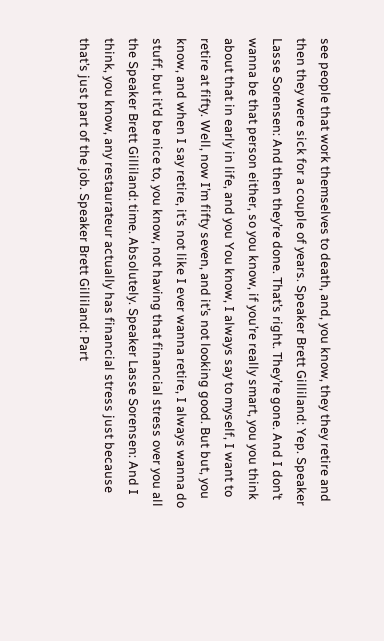see people that work themselves to death, and, you know, they they retire and then they were sick for a couple of years. Speaker Brett Gilliland: Yep. Speaker Lasse Sorensen: And then they’re done. That’s right. They’re gone. And I don’t wanna be that person either, so you know, if you’re really smart, you you think about that in early in life, and you You know, I always say to myself, I want to retire at fifty. Well, now I’m fifty seven, and it’s not looking good. But but, you know, and when I say retire, it’s not like I ever wanna retire, I always wanna do stuff, but it’d be nice to, you know, not having that financial stress over you all the Speaker Brett Gilliland: time. Absolutely. Speaker Lasse Sorensen: And I think, you know, any restaurateur actually has financial stress just because that’s just part of the job. Speaker Brett Gilliland: Part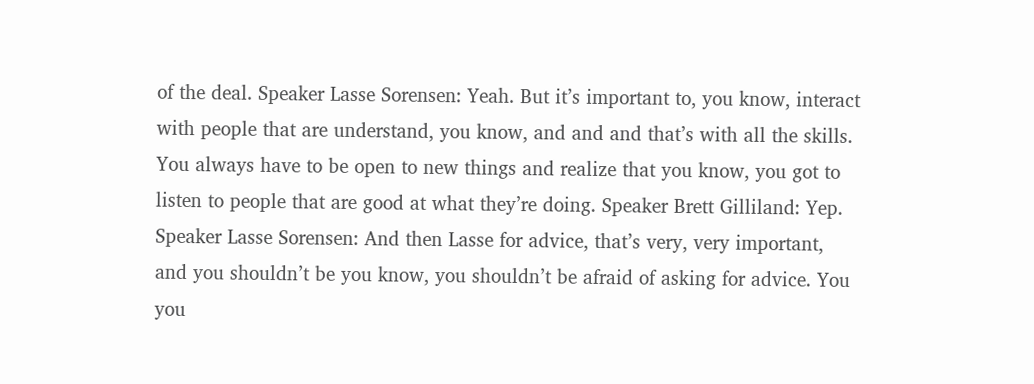of the deal. Speaker Lasse Sorensen: Yeah. But it’s important to, you know, interact with people that are understand, you know, and and and that’s with all the skills. You always have to be open to new things and realize that you know, you got to listen to people that are good at what they’re doing. Speaker Brett Gilliland: Yep. Speaker Lasse Sorensen: And then Lasse for advice, that’s very, very important, and you shouldn’t be you know, you shouldn’t be afraid of asking for advice. You you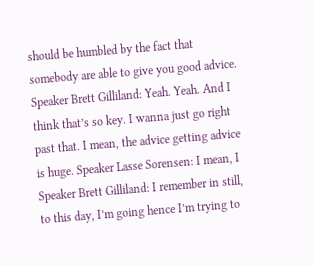should be humbled by the fact that somebody are able to give you good advice. Speaker Brett Gilliland: Yeah. Yeah. And I think that’s so key. I wanna just go right past that. I mean, the advice getting advice is huge. Speaker Lasse Sorensen: I mean, I Speaker Brett Gilliland: I remember in still, to this day, I’m going hence I’m trying to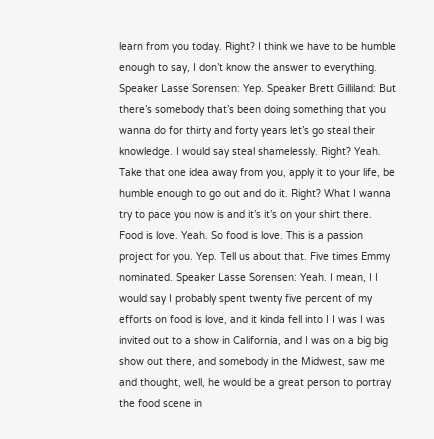learn from you today. Right? I think we have to be humble enough to say, I don’t know the answer to everything. Speaker Lasse Sorensen: Yep. Speaker Brett Gilliland: But there’s somebody that’s been doing something that you wanna do for thirty and forty years let’s go steal their knowledge. I would say steal shamelessly. Right? Yeah. Take that one idea away from you, apply it to your life, be humble enough to go out and do it. Right? What I wanna try to pace you now is and it’s it’s on your shirt there. Food is love. Yeah. So food is love. This is a passion project for you. Yep. Tell us about that. Five times Emmy nominated. Speaker Lasse Sorensen: Yeah. I mean, I I would say I probably spent twenty five percent of my efforts on food is love, and it kinda fell into I I was I was invited out to a show in California, and I was on a big big show out there, and somebody in the Midwest, saw me and thought, well, he would be a great person to portray the food scene in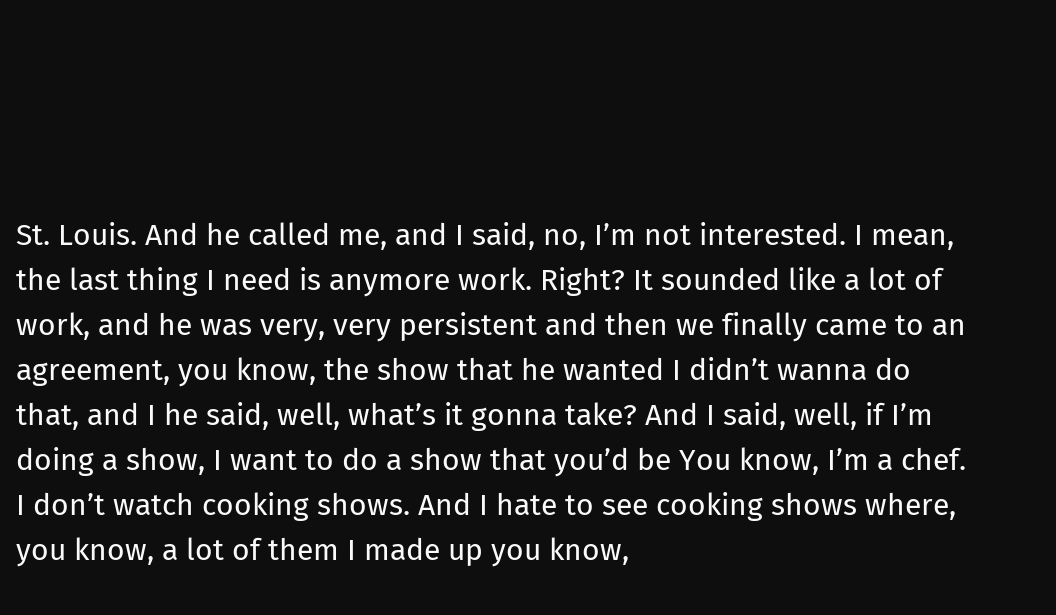St. Louis. And he called me, and I said, no, I’m not interested. I mean, the last thing I need is anymore work. Right? It sounded like a lot of work, and he was very, very persistent and then we finally came to an agreement, you know, the show that he wanted I didn’t wanna do that, and I he said, well, what’s it gonna take? And I said, well, if I’m doing a show, I want to do a show that you’d be You know, I’m a chef. I don’t watch cooking shows. And I hate to see cooking shows where, you know, a lot of them I made up you know,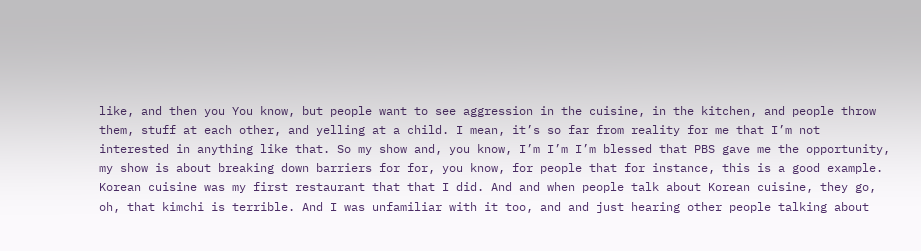like, and then you You know, but people want to see aggression in the cuisine, in the kitchen, and people throw them, stuff at each other, and yelling at a child. I mean, it’s so far from reality for me that I’m not interested in anything like that. So my show and, you know, I’m I’m I’m blessed that PBS gave me the opportunity, my show is about breaking down barriers for for, you know, for people that for instance, this is a good example. Korean cuisine was my first restaurant that that I did. And and when people talk about Korean cuisine, they go, oh, that kimchi is terrible. And I was unfamiliar with it too, and and just hearing other people talking about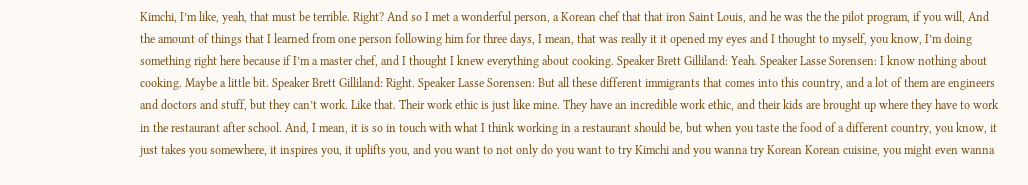Kimchi, I’m like, yeah, that must be terrible. Right? And so I met a wonderful person, a Korean chef that that iron Saint Louis, and he was the the pilot program, if you will, And the amount of things that I learned from one person following him for three days, I mean, that was really it it opened my eyes and I thought to myself, you know, I’m doing something right here because if I’m a master chef, and I thought I knew everything about cooking. Speaker Brett Gilliland: Yeah. Speaker Lasse Sorensen: I know nothing about cooking. Maybe a little bit. Speaker Brett Gilliland: Right. Speaker Lasse Sorensen: But all these different immigrants that comes into this country, and a lot of them are engineers and doctors and stuff, but they can’t work. Like that. Their work ethic is just like mine. They have an incredible work ethic, and their kids are brought up where they have to work in the restaurant after school. And, I mean, it is so in touch with what I think working in a restaurant should be, but when you taste the food of a different country, you know, it just takes you somewhere, it inspires you, it uplifts you, and you want to not only do you want to try Kimchi and you wanna try Korean Korean cuisine, you might even wanna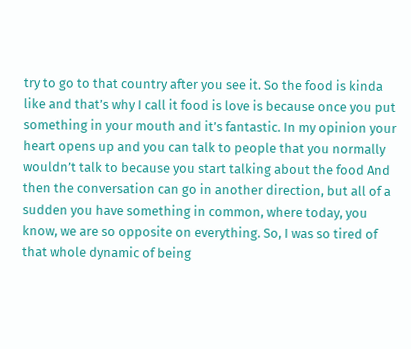try to go to that country after you see it. So the food is kinda like and that’s why I call it food is love is because once you put something in your mouth and it’s fantastic. In my opinion your heart opens up and you can talk to people that you normally wouldn’t talk to because you start talking about the food And then the conversation can go in another direction, but all of a sudden you have something in common, where today, you know, we are so opposite on everything. So, I was so tired of that whole dynamic of being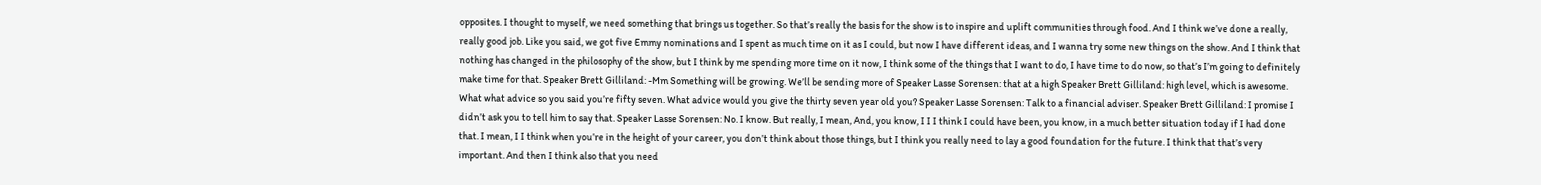opposites. I thought to myself, we need something that brings us together. So that’s really the basis for the show is to inspire and uplift communities through food. And I think we’ve done a really, really good job. Like you said, we got five Emmy nominations and I spent as much time on it as I could, but now I have different ideas, and I wanna try some new things on the show. And I think that nothing has changed in the philosophy of the show, but I think by me spending more time on it now, I think some of the things that I want to do, I have time to do now, so that’s I’m going to definitely make time for that. Speaker Brett Gilliland: -Mm Something will be growing. We’ll be sending more of Speaker Lasse Sorensen: that at a high Speaker Brett Gilliland: high level, which is awesome. What what advice so you said you’re fifty seven. What advice would you give the thirty seven year old you? Speaker Lasse Sorensen: Talk to a financial adviser. Speaker Brett Gilliland: I promise I didn’t ask you to tell him to say that. Speaker Lasse Sorensen: No. I know. But really, I mean, And, you know, I I I think I could have been, you know, in a much better situation today if I had done that. I mean, I I think when you’re in the height of your career, you don’t think about those things, but I think you really need to lay a good foundation for the future. I think that that’s very important. And then I think also that you need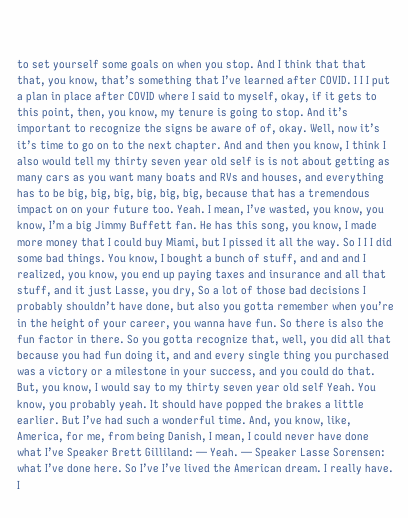to set yourself some goals on when you stop. And I think that that that, you know, that’s something that I’ve learned after COVID. I I I put a plan in place after COVID where I said to myself, okay, if it gets to this point, then, you know, my tenure is going to stop. And it’s important to recognize the signs be aware of of, okay. Well, now it’s it’s time to go on to the next chapter. And and then you know, I think I also would tell my thirty seven year old self is is not about getting as many cars as you want many boats and RVs and houses, and everything has to be big, big, big, big, big, big, because that has a tremendous impact on on your future too. Yeah. I mean, I’ve wasted, you know, you know, I’m a big Jimmy Buffett fan. He has this song, you know, I made more money that I could buy Miami, but I pissed it all the way. So I I I did some bad things. You know, I bought a bunch of stuff, and and and I realized, you know, you end up paying taxes and insurance and all that stuff, and it just Lasse, you dry, So a lot of those bad decisions I probably shouldn’t have done, but also you gotta remember when you’re in the height of your career, you wanna have fun. So there is also the fun factor in there. So you gotta recognize that, well, you did all that because you had fun doing it, and and every single thing you purchased was a victory or a milestone in your success, and you could do that. But, you know, I would say to my thirty seven year old self Yeah. You know, you probably yeah. It should have popped the brakes a little earlier. But I’ve had such a wonderful time. And, you know, like, America, for me, from being Danish, I mean, I could never have done what I’ve Speaker Brett Gilliland: — Yeah. — Speaker Lasse Sorensen: what I’ve done here. So I’ve I’ve lived the American dream. I really have. I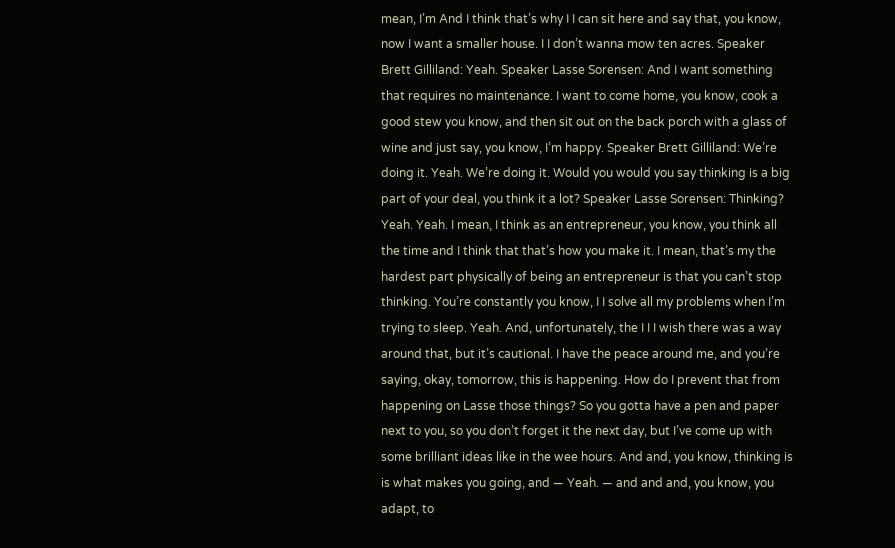mean, I’m And I think that’s why I I can sit here and say that, you know, now I want a smaller house. I I don’t wanna mow ten acres. Speaker Brett Gilliland: Yeah. Speaker Lasse Sorensen: And I want something that requires no maintenance. I want to come home, you know, cook a good stew you know, and then sit out on the back porch with a glass of wine and just say, you know, I’m happy. Speaker Brett Gilliland: We’re doing it. Yeah. We’re doing it. Would you would you say thinking is a big part of your deal, you think it a lot? Speaker Lasse Sorensen: Thinking? Yeah. Yeah. I mean, I think as an entrepreneur, you know, you think all the time and I think that that’s how you make it. I mean, that’s my the hardest part physically of being an entrepreneur is that you can’t stop thinking. You’re constantly you know, I I solve all my problems when I’m trying to sleep. Yeah. And, unfortunately, the I I I wish there was a way around that, but it’s cautional. I have the peace around me, and you’re saying, okay, tomorrow, this is happening. How do I prevent that from happening on Lasse those things? So you gotta have a pen and paper next to you, so you don’t forget it the next day, but I’ve come up with some brilliant ideas like in the wee hours. And and, you know, thinking is is what makes you going, and — Yeah. — and and and, you know, you adapt, to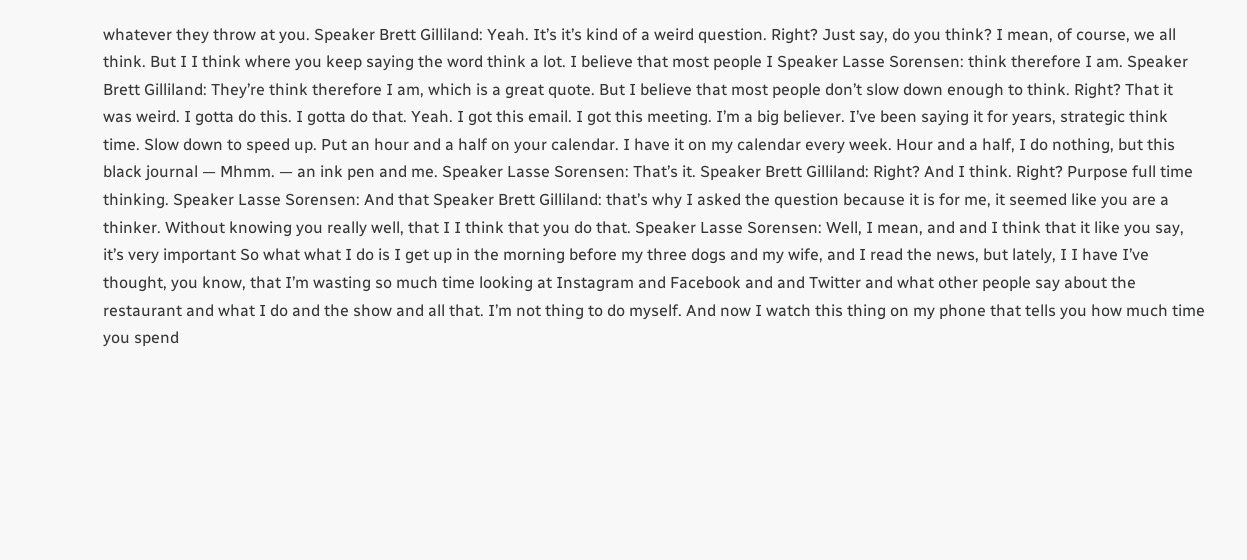whatever they throw at you. Speaker Brett Gilliland: Yeah. It’s it’s kind of a weird question. Right? Just say, do you think? I mean, of course, we all think. But I I think where you keep saying the word think a lot. I believe that most people I Speaker Lasse Sorensen: think therefore I am. Speaker Brett Gilliland: They’re think therefore I am, which is a great quote. But I believe that most people don’t slow down enough to think. Right? That it was weird. I gotta do this. I gotta do that. Yeah. I got this email. I got this meeting. I’m a big believer. I’ve been saying it for years, strategic think time. Slow down to speed up. Put an hour and a half on your calendar. I have it on my calendar every week. Hour and a half, I do nothing, but this black journal — Mhmm. — an ink pen and me. Speaker Lasse Sorensen: That’s it. Speaker Brett Gilliland: Right? And I think. Right? Purpose full time thinking. Speaker Lasse Sorensen: And that Speaker Brett Gilliland: that’s why I asked the question because it is for me, it seemed like you are a thinker. Without knowing you really well, that I I think that you do that. Speaker Lasse Sorensen: Well, I mean, and and I think that it like you say, it’s very important So what what I do is I get up in the morning before my three dogs and my wife, and I read the news, but lately, I I have I’ve thought, you know, that I’m wasting so much time looking at Instagram and Facebook and and Twitter and what other people say about the restaurant and what I do and the show and all that. I’m not thing to do myself. And now I watch this thing on my phone that tells you how much time you spend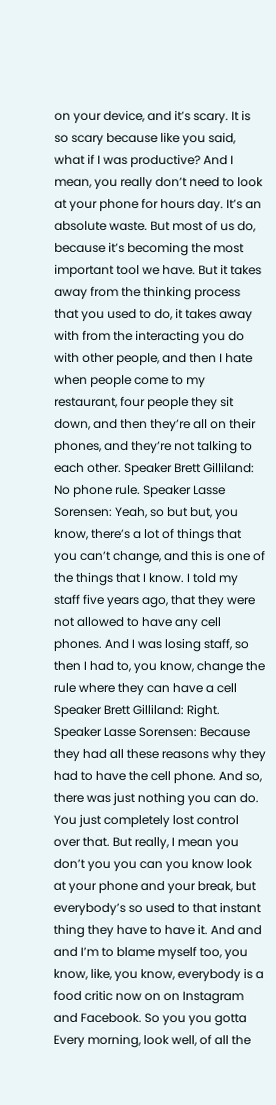on your device, and it’s scary. It is so scary because like you said, what if I was productive? And I mean, you really don’t need to look at your phone for hours day. It’s an absolute waste. But most of us do, because it’s becoming the most important tool we have. But it takes away from the thinking process that you used to do, it takes away with from the interacting you do with other people, and then I hate when people come to my restaurant, four people they sit down, and then they’re all on their phones, and they’re not talking to each other. Speaker Brett Gilliland: No phone rule. Speaker Lasse Sorensen: Yeah, so but but, you know, there’s a lot of things that you can’t change, and this is one of the things that I know. I told my staff five years ago, that they were not allowed to have any cell phones. And I was losing staff, so then I had to, you know, change the rule where they can have a cell Speaker Brett Gilliland: Right. Speaker Lasse Sorensen: Because they had all these reasons why they had to have the cell phone. And so, there was just nothing you can do. You just completely lost control over that. But really, I mean you don’t you you can you know look at your phone and your break, but everybody’s so used to that instant thing they have to have it. And and and I’m to blame myself too, you know, like, you know, everybody is a food critic now on on Instagram and Facebook. So you you gotta Every morning, look well, of all the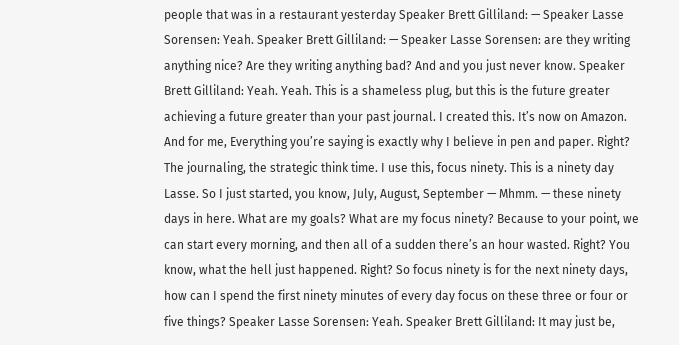people that was in a restaurant yesterday Speaker Brett Gilliland: — Speaker Lasse Sorensen: Yeah. Speaker Brett Gilliland: — Speaker Lasse Sorensen: are they writing anything nice? Are they writing anything bad? And and you just never know. Speaker Brett Gilliland: Yeah. Yeah. This is a shameless plug, but this is the future greater achieving a future greater than your past journal. I created this. It’s now on Amazon. And for me, Everything you’re saying is exactly why I believe in pen and paper. Right? The journaling, the strategic think time. I use this, focus ninety. This is a ninety day Lasse. So I just started, you know, July, August, September — Mhmm. — these ninety days in here. What are my goals? What are my focus ninety? Because to your point, we can start every morning, and then all of a sudden there’s an hour wasted. Right? You know, what the hell just happened. Right? So focus ninety is for the next ninety days, how can I spend the first ninety minutes of every day focus on these three or four or five things? Speaker Lasse Sorensen: Yeah. Speaker Brett Gilliland: It may just be,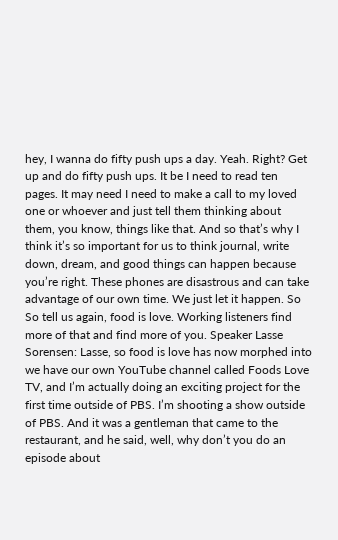hey, I wanna do fifty push ups a day. Yeah. Right? Get up and do fifty push ups. It be I need to read ten pages. It may need I need to make a call to my loved one or whoever and just tell them thinking about them, you know, things like that. And so that’s why I think it’s so important for us to think journal, write down, dream, and good things can happen because you’re right. These phones are disastrous and can take advantage of our own time. We just let it happen. So So tell us again, food is love. Working listeners find more of that and find more of you. Speaker Lasse Sorensen: Lasse, so food is love has now morphed into we have our own YouTube channel called Foods Love TV, and I’m actually doing an exciting project for the first time outside of PBS. I’m shooting a show outside of PBS. And it was a gentleman that came to the restaurant, and he said, well, why don’t you do an episode about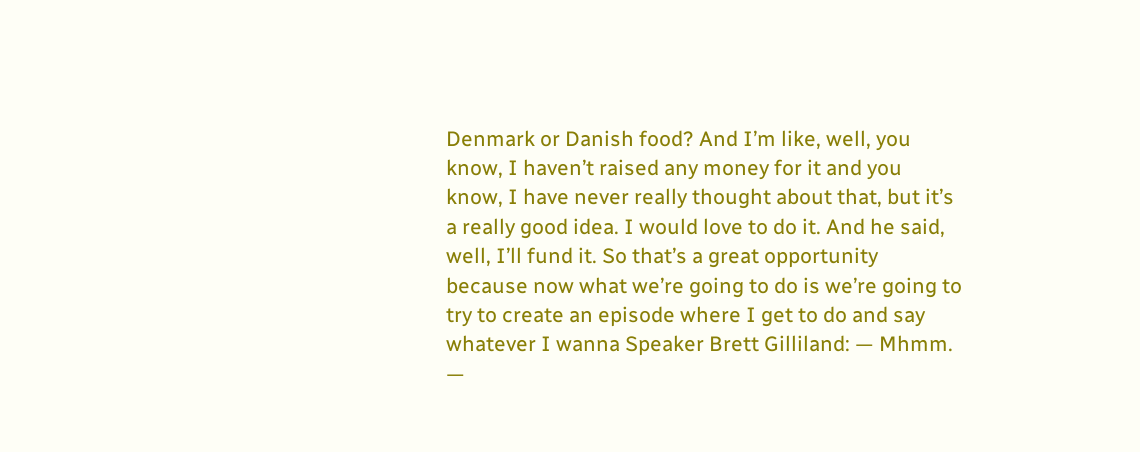Denmark or Danish food? And I’m like, well, you know, I haven’t raised any money for it and you know, I have never really thought about that, but it’s a really good idea. I would love to do it. And he said, well, I’ll fund it. So that’s a great opportunity because now what we’re going to do is we’re going to try to create an episode where I get to do and say whatever I wanna Speaker Brett Gilliland: — Mhmm. —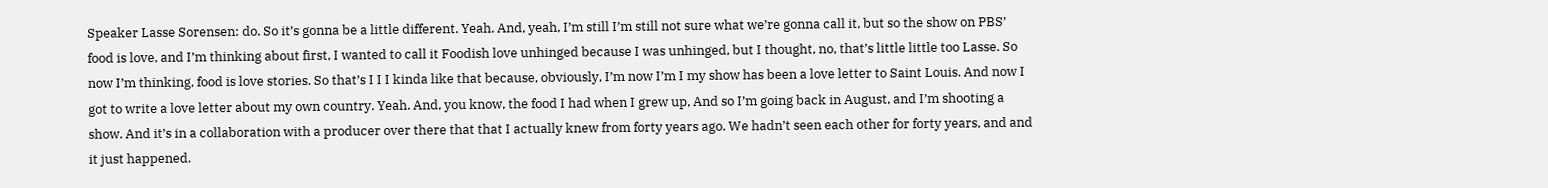Speaker Lasse Sorensen: do. So it’s gonna be a little different. Yeah. And, yeah, I’m still I’m still not sure what we’re gonna call it, but so the show on PBS’ food is love, and I’m thinking about first, I wanted to call it Foodish love unhinged because I was unhinged, but I thought, no, that’s little little too Lasse. So now I’m thinking, food is love stories. So that’s I I I kinda like that because, obviously, I’m now I’m I my show has been a love letter to Saint Louis. And now I got to write a love letter about my own country. Yeah. And, you know, the food I had when I grew up, And so I’m going back in August, and I’m shooting a show. And it’s in a collaboration with a producer over there that that I actually knew from forty years ago. We hadn’t seen each other for forty years, and and it just happened.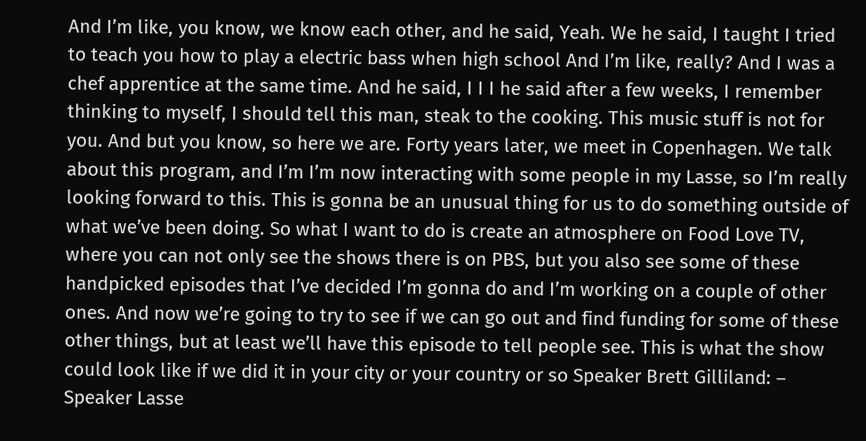And I’m like, you know, we know each other, and he said, Yeah. We he said, I taught I tried to teach you how to play a electric bass when high school And I’m like, really? And I was a chef apprentice at the same time. And he said, I I I he said after a few weeks, I remember thinking to myself, I should tell this man, steak to the cooking. This music stuff is not for you. And but you know, so here we are. Forty years later, we meet in Copenhagen. We talk about this program, and I’m I’m now interacting with some people in my Lasse, so I’m really looking forward to this. This is gonna be an unusual thing for us to do something outside of what we’ve been doing. So what I want to do is create an atmosphere on Food Love TV, where you can not only see the shows there is on PBS, but you also see some of these handpicked episodes that I’ve decided I’m gonna do and I’m working on a couple of other ones. And now we’re going to try to see if we can go out and find funding for some of these other things, but at least we’ll have this episode to tell people see. This is what the show could look like if we did it in your city or your country or so Speaker Brett Gilliland: – Speaker Lasse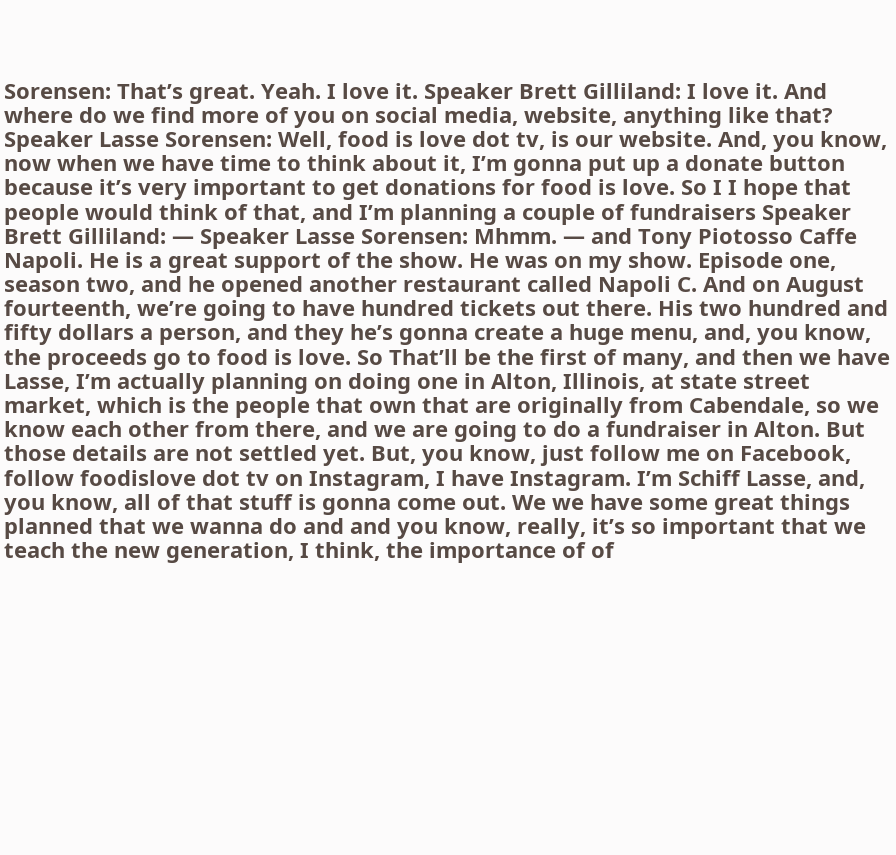Sorensen: That’s great. Yeah. I love it. Speaker Brett Gilliland: I love it. And where do we find more of you on social media, website, anything like that? Speaker Lasse Sorensen: Well, food is love dot tv, is our website. And, you know, now when we have time to think about it, I’m gonna put up a donate button because it’s very important to get donations for food is love. So I I hope that people would think of that, and I’m planning a couple of fundraisers Speaker Brett Gilliland: — Speaker Lasse Sorensen: Mhmm. — and Tony Piotosso Caffe Napoli. He is a great support of the show. He was on my show. Episode one, season two, and he opened another restaurant called Napoli C. And on August fourteenth, we’re going to have hundred tickets out there. His two hundred and fifty dollars a person, and they he’s gonna create a huge menu, and, you know, the proceeds go to food is love. So That’ll be the first of many, and then we have Lasse, I’m actually planning on doing one in Alton, Illinois, at state street market, which is the people that own that are originally from Cabendale, so we know each other from there, and we are going to do a fundraiser in Alton. But those details are not settled yet. But, you know, just follow me on Facebook, follow foodislove dot tv on Instagram, I have Instagram. I’m Schiff Lasse, and, you know, all of that stuff is gonna come out. We we have some great things planned that we wanna do and and you know, really, it’s so important that we teach the new generation, I think, the importance of of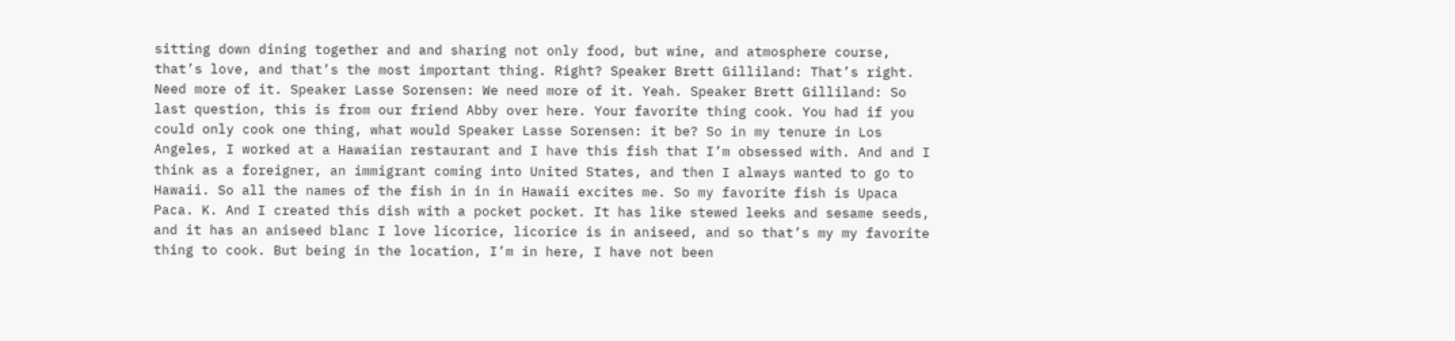sitting down dining together and and sharing not only food, but wine, and atmosphere course, that’s love, and that’s the most important thing. Right? Speaker Brett Gilliland: That’s right. Need more of it. Speaker Lasse Sorensen: We need more of it. Yeah. Speaker Brett Gilliland: So last question, this is from our friend Abby over here. Your favorite thing cook. You had if you could only cook one thing, what would Speaker Lasse Sorensen: it be? So in my tenure in Los Angeles, I worked at a Hawaiian restaurant and I have this fish that I’m obsessed with. And and I think as a foreigner, an immigrant coming into United States, and then I always wanted to go to Hawaii. So all the names of the fish in in in Hawaii excites me. So my favorite fish is Upaca Paca. K. And I created this dish with a pocket pocket. It has like stewed leeks and sesame seeds, and it has an aniseed blanc I love licorice, licorice is in aniseed, and so that’s my my favorite thing to cook. But being in the location, I’m in here, I have not been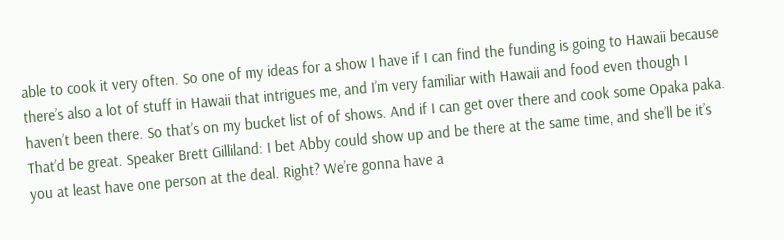able to cook it very often. So one of my ideas for a show I have if I can find the funding is going to Hawaii because there’s also a lot of stuff in Hawaii that intrigues me, and I’m very familiar with Hawaii and food even though I haven’t been there. So that’s on my bucket list of of shows. And if I can get over there and cook some Opaka paka. That’d be great. Speaker Brett Gilliland: I bet Abby could show up and be there at the same time, and she’ll be it’s you at least have one person at the deal. Right? We’re gonna have a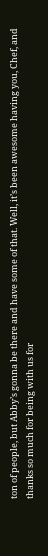ton of people, but Abby’s gonna be there and have some of that. Well, it’s been awesome having you, Chef, and thanks so much for being with us for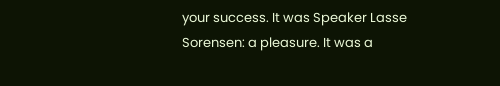your success. It was Speaker Lasse Sorensen: a pleasure. It was a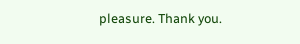pleasure. Thank you.